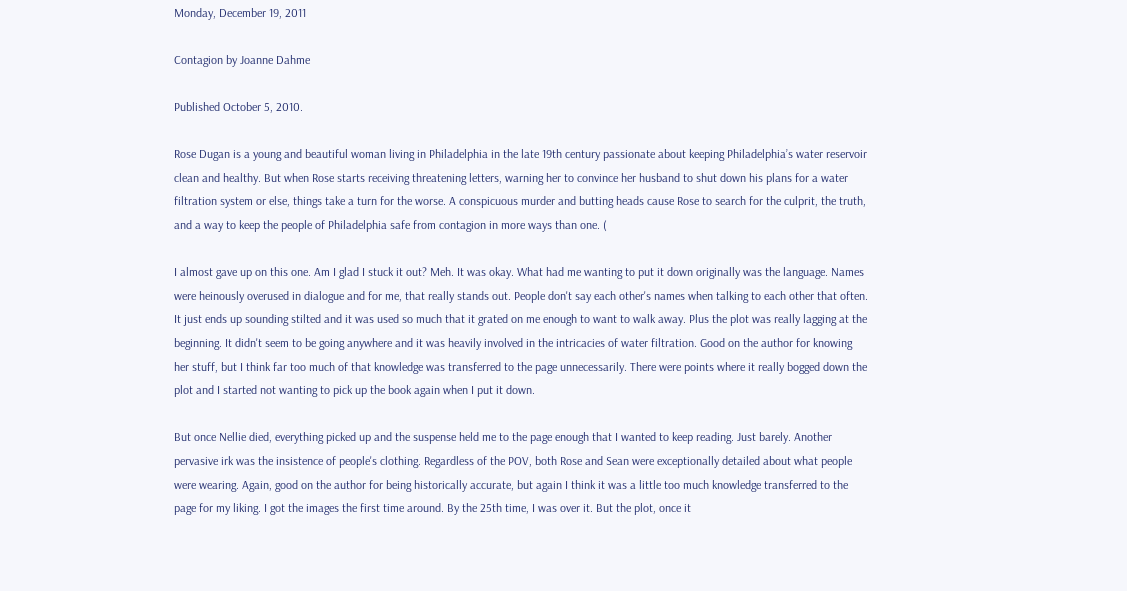Monday, December 19, 2011

Contagion by Joanne Dahme

Published October 5, 2010.

Rose Dugan is a young and beautiful woman living in Philadelphia in the late 19th century passionate about keeping Philadelphia’s water reservoir clean and healthy. But when Rose starts receiving threatening letters, warning her to convince her husband to shut down his plans for a water filtration system or else, things take a turn for the worse. A conspicuous murder and butting heads cause Rose to search for the culprit, the truth, and a way to keep the people of Philadelphia safe from contagion in more ways than one. (

I almost gave up on this one. Am I glad I stuck it out? Meh. It was okay. What had me wanting to put it down originally was the language. Names were heinously overused in dialogue and for me, that really stands out. People don't say each other's names when talking to each other that often. It just ends up sounding stilted and it was used so much that it grated on me enough to want to walk away. Plus the plot was really lagging at the beginning. It didn't seem to be going anywhere and it was heavily involved in the intricacies of water filtration. Good on the author for knowing her stuff, but I think far too much of that knowledge was transferred to the page unnecessarily. There were points where it really bogged down the plot and I started not wanting to pick up the book again when I put it down.

But once Nellie died, everything picked up and the suspense held me to the page enough that I wanted to keep reading. Just barely. Another pervasive irk was the insistence of people's clothing. Regardless of the POV, both Rose and Sean were exceptionally detailed about what people were wearing. Again, good on the author for being historically accurate, but again I think it was a little too much knowledge transferred to the page for my liking. I got the images the first time around. By the 25th time, I was over it. But the plot, once it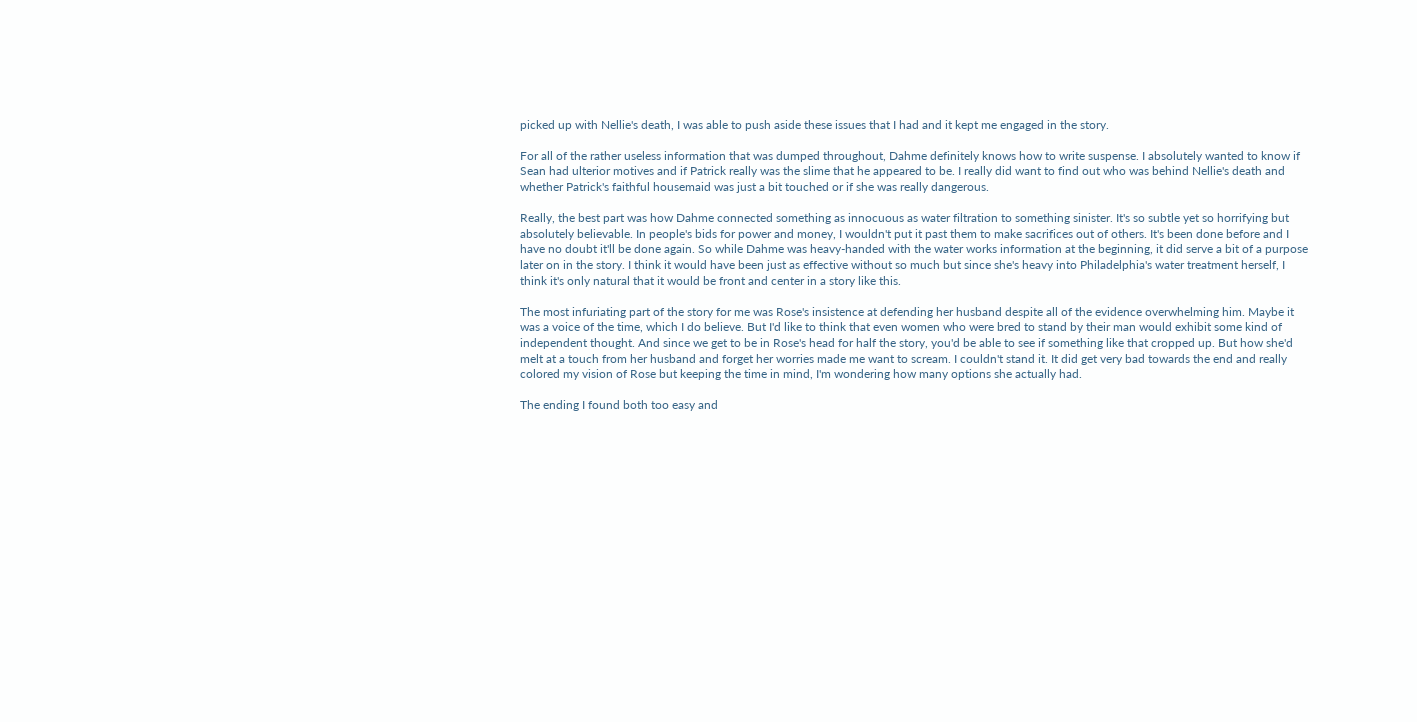picked up with Nellie's death, I was able to push aside these issues that I had and it kept me engaged in the story.

For all of the rather useless information that was dumped throughout, Dahme definitely knows how to write suspense. I absolutely wanted to know if Sean had ulterior motives and if Patrick really was the slime that he appeared to be. I really did want to find out who was behind Nellie's death and whether Patrick's faithful housemaid was just a bit touched or if she was really dangerous.

Really, the best part was how Dahme connected something as innocuous as water filtration to something sinister. It's so subtle yet so horrifying but absolutely believable. In people's bids for power and money, I wouldn't put it past them to make sacrifices out of others. It's been done before and I have no doubt it'll be done again. So while Dahme was heavy-handed with the water works information at the beginning, it did serve a bit of a purpose later on in the story. I think it would have been just as effective without so much but since she's heavy into Philadelphia's water treatment herself, I think it's only natural that it would be front and center in a story like this.

The most infuriating part of the story for me was Rose's insistence at defending her husband despite all of the evidence overwhelming him. Maybe it was a voice of the time, which I do believe. But I'd like to think that even women who were bred to stand by their man would exhibit some kind of independent thought. And since we get to be in Rose's head for half the story, you'd be able to see if something like that cropped up. But how she'd melt at a touch from her husband and forget her worries made me want to scream. I couldn't stand it. It did get very bad towards the end and really colored my vision of Rose but keeping the time in mind, I'm wondering how many options she actually had.

The ending I found both too easy and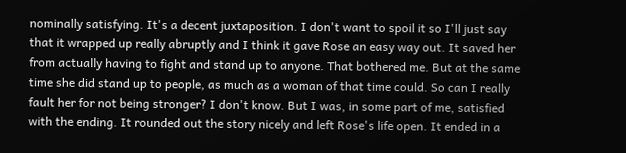nominally satisfying. It's a decent juxtaposition. I don't want to spoil it so I'll just say that it wrapped up really abruptly and I think it gave Rose an easy way out. It saved her from actually having to fight and stand up to anyone. That bothered me. But at the same time she did stand up to people, as much as a woman of that time could. So can I really fault her for not being stronger? I don't know. But I was, in some part of me, satisfied with the ending. It rounded out the story nicely and left Rose's life open. It ended in a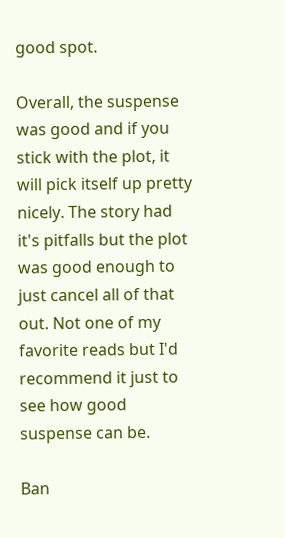good spot.

Overall, the suspense was good and if you stick with the plot, it will pick itself up pretty nicely. The story had it's pitfalls but the plot was good enough to just cancel all of that out. Not one of my favorite reads but I'd recommend it just to see how good suspense can be.

Ban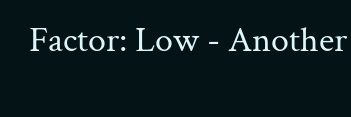Factor: Low - Another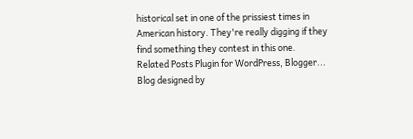historical set in one of the prissiest times in American history. They're really digging if they find something they contest in this one.
Related Posts Plugin for WordPress, Blogger...
Blog designed by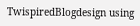TwispiredBlogdesign using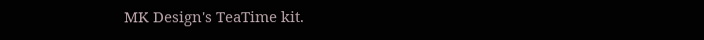MK Design's TeaTime kit.